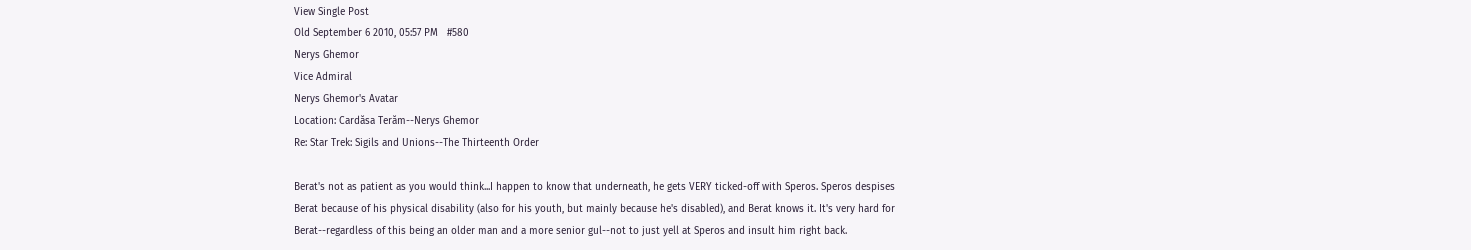View Single Post
Old September 6 2010, 05:57 PM   #580
Nerys Ghemor
Vice Admiral
Nerys Ghemor's Avatar
Location: Cardăsa Terăm--Nerys Ghemor
Re: Star Trek: Sigils and Unions--The Thirteenth Order

Berat's not as patient as you would think...I happen to know that underneath, he gets VERY ticked-off with Speros. Speros despises Berat because of his physical disability (also for his youth, but mainly because he's disabled), and Berat knows it. It's very hard for Berat--regardless of this being an older man and a more senior gul--not to just yell at Speros and insult him right back.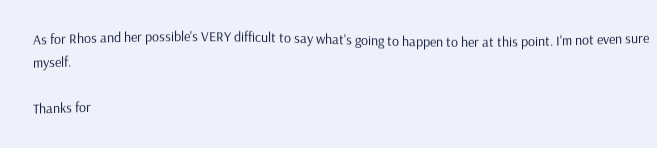As for Rhos and her possible's VERY difficult to say what's going to happen to her at this point. I'm not even sure myself.

Thanks for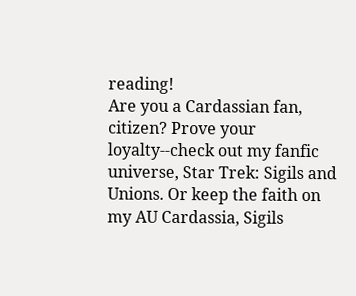reading!
Are you a Cardassian fan, citizen? Prove your loyalty--check out my fanfic universe, Star Trek: Sigils and Unions. Or keep the faith on my AU Cardassia, Sigils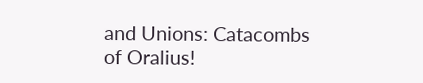and Unions: Catacombs of Oralius!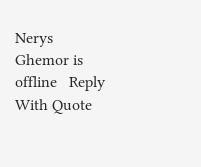Nerys Ghemor is offline   Reply With Quote